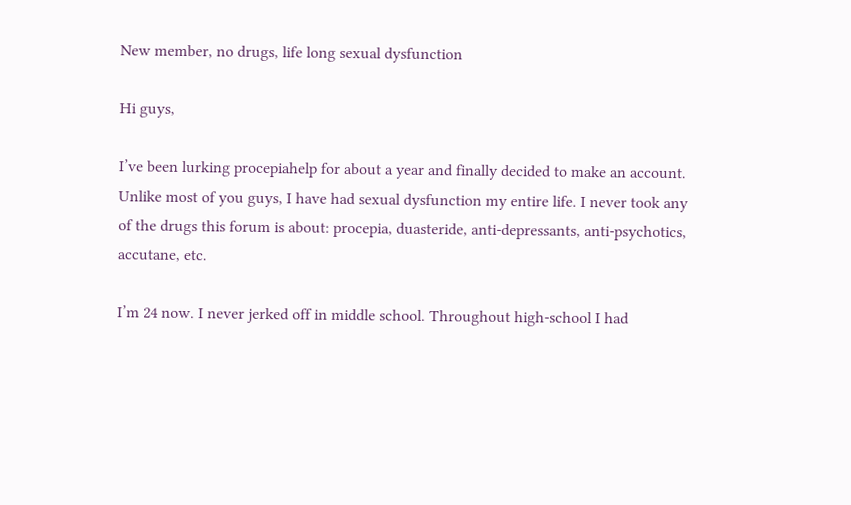New member, no drugs, life long sexual dysfunction

Hi guys,

I’ve been lurking procepiahelp for about a year and finally decided to make an account. Unlike most of you guys, I have had sexual dysfunction my entire life. I never took any of the drugs this forum is about: procepia, duasteride, anti-depressants, anti-psychotics, accutane, etc.

I’m 24 now. I never jerked off in middle school. Throughout high-school I had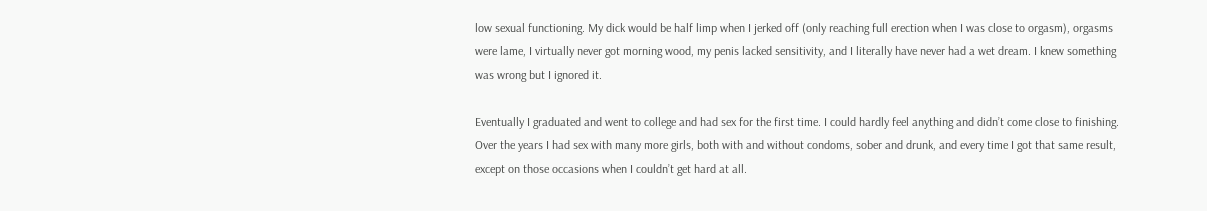low sexual functioning. My dick would be half limp when I jerked off (only reaching full erection when I was close to orgasm), orgasms were lame, I virtually never got morning wood, my penis lacked sensitivity, and I literally have never had a wet dream. I knew something was wrong but I ignored it.

Eventually I graduated and went to college and had sex for the first time. I could hardly feel anything and didn’t come close to finishing. Over the years I had sex with many more girls, both with and without condoms, sober and drunk, and every time I got that same result, except on those occasions when I couldn’t get hard at all.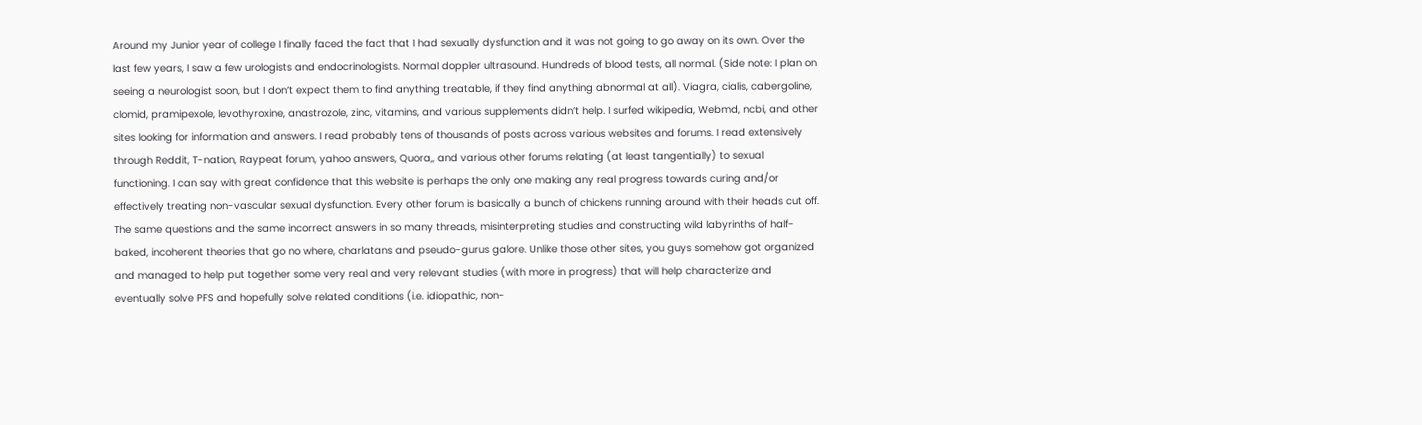Around my Junior year of college I finally faced the fact that I had sexually dysfunction and it was not going to go away on its own. Over the last few years, I saw a few urologists and endocrinologists. Normal doppler ultrasound. Hundreds of blood tests, all normal. (Side note: I plan on seeing a neurologist soon, but I don’t expect them to find anything treatable, if they find anything abnormal at all). Viagra, cialis, cabergoline, clomid, pramipexole, levothyroxine, anastrozole, zinc, vitamins, and various supplements didn’t help. I surfed wikipedia, Webmd, ncbi, and other sites looking for information and answers. I read probably tens of thousands of posts across various websites and forums. I read extensively through Reddit, T-nation, Raypeat forum, yahoo answers, Quora,, and various other forums relating (at least tangentially) to sexual functioning. I can say with great confidence that this website is perhaps the only one making any real progress towards curing and/or effectively treating non-vascular sexual dysfunction. Every other forum is basically a bunch of chickens running around with their heads cut off. The same questions and the same incorrect answers in so many threads, misinterpreting studies and constructing wild labyrinths of half-baked, incoherent theories that go no where, charlatans and pseudo-gurus galore. Unlike those other sites, you guys somehow got organized and managed to help put together some very real and very relevant studies (with more in progress) that will help characterize and eventually solve PFS and hopefully solve related conditions (i.e. idiopathic, non-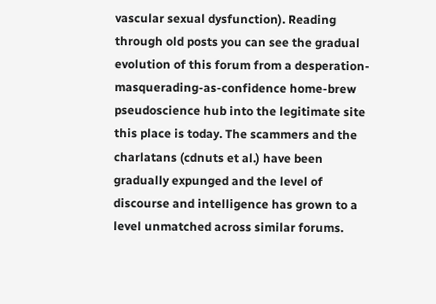vascular sexual dysfunction). Reading through old posts you can see the gradual evolution of this forum from a desperation-masquerading-as-confidence home-brew pseudoscience hub into the legitimate site this place is today. The scammers and the charlatans (cdnuts et al.) have been gradually expunged and the level of discourse and intelligence has grown to a level unmatched across similar forums.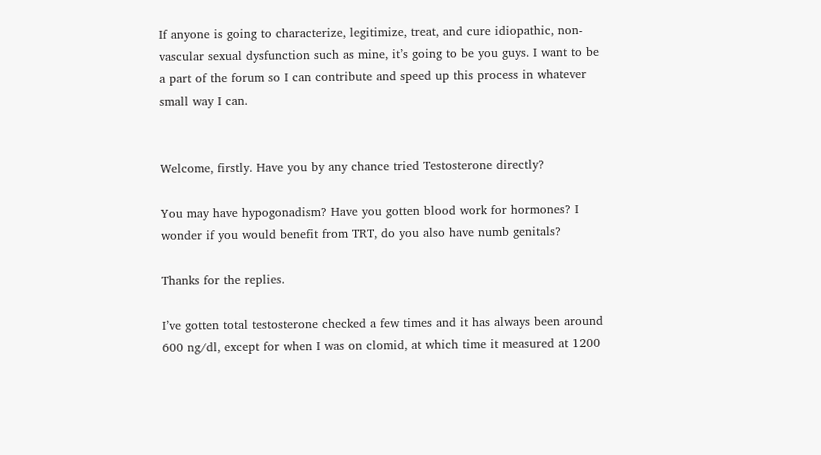If anyone is going to characterize, legitimize, treat, and cure idiopathic, non-vascular sexual dysfunction such as mine, it’s going to be you guys. I want to be a part of the forum so I can contribute and speed up this process in whatever small way I can.


Welcome, firstly. Have you by any chance tried Testosterone directly?

You may have hypogonadism? Have you gotten blood work for hormones? I wonder if you would benefit from TRT, do you also have numb genitals?

Thanks for the replies.

I’ve gotten total testosterone checked a few times and it has always been around 600 ng/dl, except for when I was on clomid, at which time it measured at 1200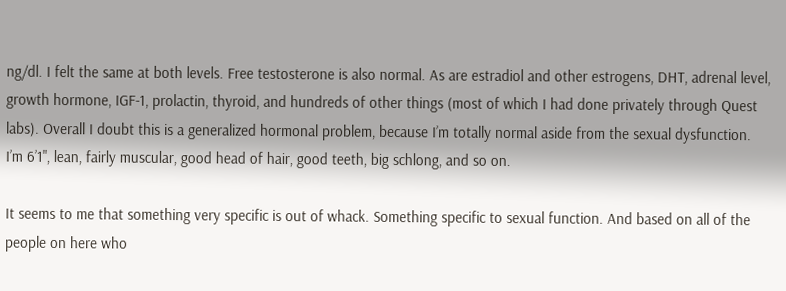ng/dl. I felt the same at both levels. Free testosterone is also normal. As are estradiol and other estrogens, DHT, adrenal level, growth hormone, IGF-1, prolactin, thyroid, and hundreds of other things (most of which I had done privately through Quest labs). Overall I doubt this is a generalized hormonal problem, because I’m totally normal aside from the sexual dysfunction. I’m 6’1", lean, fairly muscular, good head of hair, good teeth, big schlong, and so on.

It seems to me that something very specific is out of whack. Something specific to sexual function. And based on all of the people on here who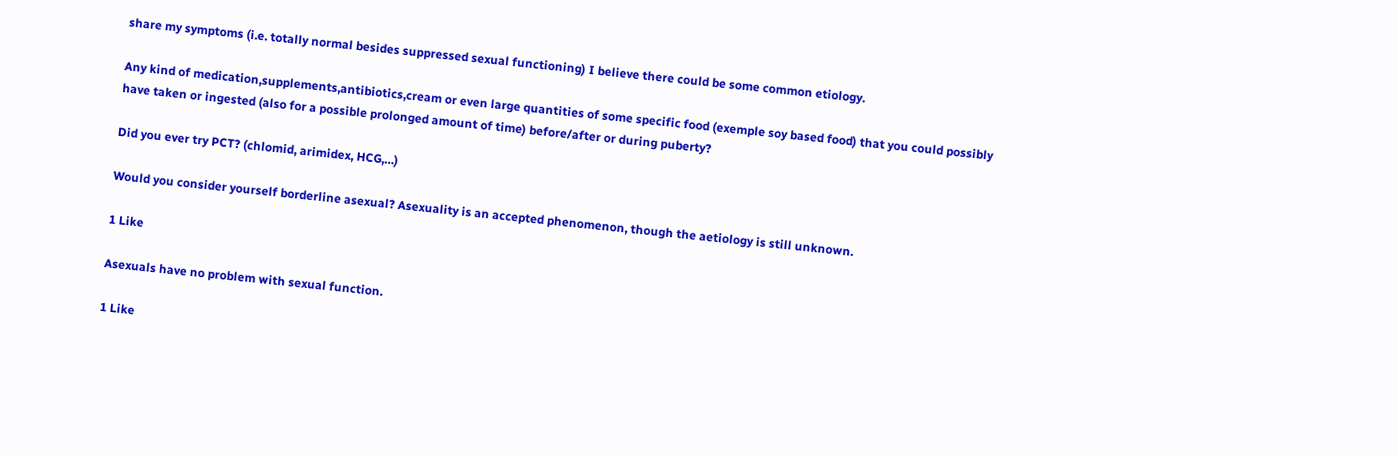share my symptoms (i.e. totally normal besides suppressed sexual functioning) I believe there could be some common etiology.

Any kind of medication,supplements,antibiotics,cream or even large quantities of some specific food (exemple soy based food) that you could possibly have taken or ingested (also for a possible prolonged amount of time) before/after or during puberty?

Did you ever try PCT? (chlomid, arimidex, HCG,…)

Would you consider yourself borderline asexual? Asexuality is an accepted phenomenon, though the aetiology is still unknown.

1 Like

Asexuals have no problem with sexual function.

1 Like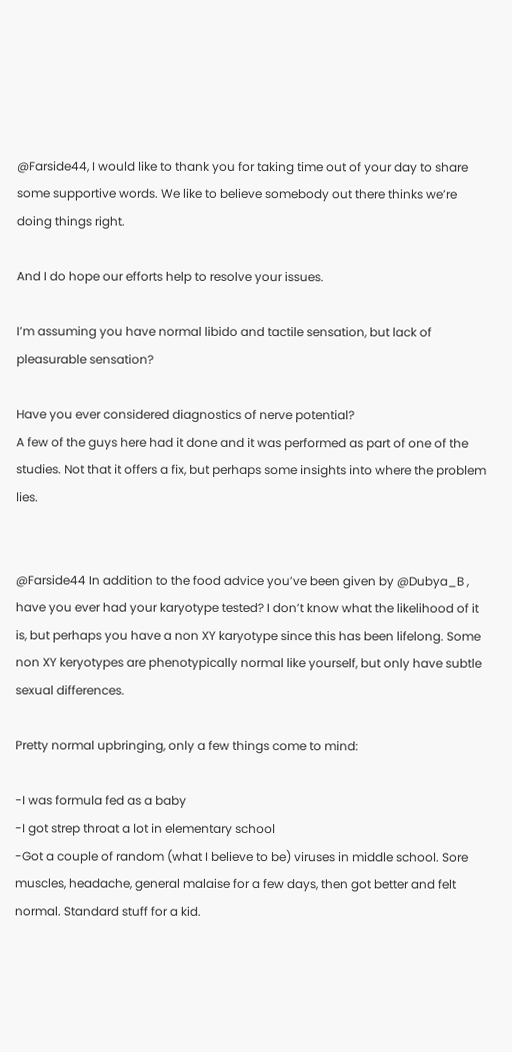@Farside44, I would like to thank you for taking time out of your day to share some supportive words. We like to believe somebody out there thinks we’re doing things right.

And I do hope our efforts help to resolve your issues.

I’m assuming you have normal libido and tactile sensation, but lack of pleasurable sensation?

Have you ever considered diagnostics of nerve potential?
A few of the guys here had it done and it was performed as part of one of the studies. Not that it offers a fix, but perhaps some insights into where the problem lies.


@Farside44 In addition to the food advice you’ve been given by @Dubya_B , have you ever had your karyotype tested? I don’t know what the likelihood of it is, but perhaps you have a non XY karyotype since this has been lifelong. Some non XY keryotypes are phenotypically normal like yourself, but only have subtle sexual differences.

Pretty normal upbringing, only a few things come to mind:

-I was formula fed as a baby
-I got strep throat a lot in elementary school
-Got a couple of random (what I believe to be) viruses in middle school. Sore muscles, headache, general malaise for a few days, then got better and felt normal. Standard stuff for a kid.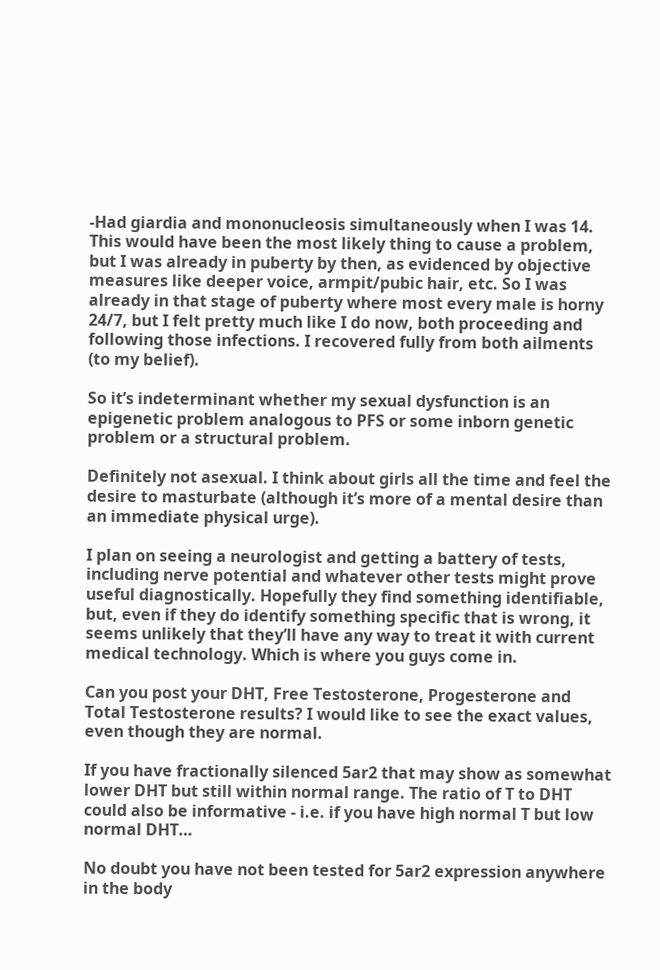-Had giardia and mononucleosis simultaneously when I was 14. This would have been the most likely thing to cause a problem, but I was already in puberty by then, as evidenced by objective measures like deeper voice, armpit/pubic hair, etc. So I was already in that stage of puberty where most every male is horny 24/7, but I felt pretty much like I do now, both proceeding and following those infections. I recovered fully from both ailments (to my belief).

So it’s indeterminant whether my sexual dysfunction is an epigenetic problem analogous to PFS or some inborn genetic problem or a structural problem.

Definitely not asexual. I think about girls all the time and feel the desire to masturbate (although it’s more of a mental desire than an immediate physical urge).

I plan on seeing a neurologist and getting a battery of tests, including nerve potential and whatever other tests might prove useful diagnostically. Hopefully they find something identifiable, but, even if they do identify something specific that is wrong, it seems unlikely that they’ll have any way to treat it with current medical technology. Which is where you guys come in.

Can you post your DHT, Free Testosterone, Progesterone and Total Testosterone results? I would like to see the exact values, even though they are normal.

If you have fractionally silenced 5ar2 that may show as somewhat lower DHT but still within normal range. The ratio of T to DHT could also be informative - i.e. if you have high normal T but low normal DHT…

No doubt you have not been tested for 5ar2 expression anywhere in the body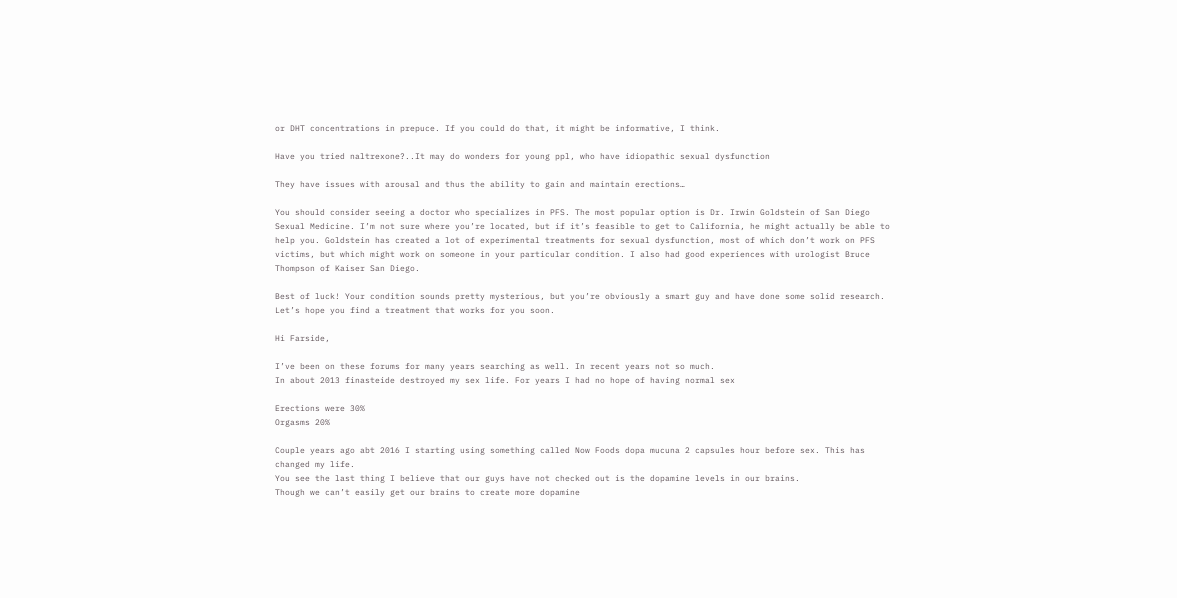or DHT concentrations in prepuce. If you could do that, it might be informative, I think.

Have you tried naltrexone?..It may do wonders for young ppl, who have idiopathic sexual dysfunction

They have issues with arousal and thus the ability to gain and maintain erections…

You should consider seeing a doctor who specializes in PFS. The most popular option is Dr. Irwin Goldstein of San Diego Sexual Medicine. I’m not sure where you’re located, but if it’s feasible to get to California, he might actually be able to help you. Goldstein has created a lot of experimental treatments for sexual dysfunction, most of which don’t work on PFS victims, but which might work on someone in your particular condition. I also had good experiences with urologist Bruce Thompson of Kaiser San Diego.

Best of luck! Your condition sounds pretty mysterious, but you’re obviously a smart guy and have done some solid research. Let’s hope you find a treatment that works for you soon.

Hi Farside,

I’ve been on these forums for many years searching as well. In recent years not so much.
In about 2013 finasteide destroyed my sex life. For years I had no hope of having normal sex

Erections were 30%
Orgasms 20%

Couple years ago abt 2016 I starting using something called Now Foods dopa mucuna 2 capsules hour before sex. This has changed my life.
You see the last thing I believe that our guys have not checked out is the dopamine levels in our brains.
Though we can’t easily get our brains to create more dopamine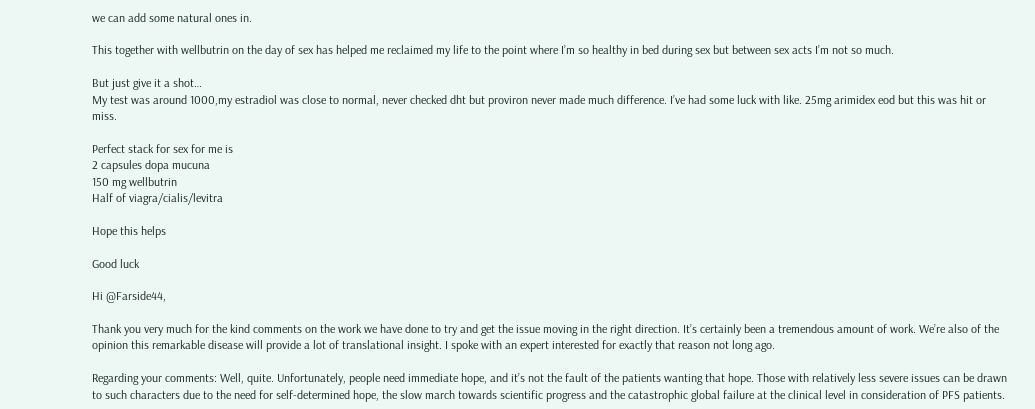we can add some natural ones in.

This together with wellbutrin on the day of sex has helped me reclaimed my life to the point where I’m so healthy in bed during sex but between sex acts I’m not so much.

But just give it a shot…
My test was around 1000,my estradiol was close to normal, never checked dht but proviron never made much difference. I’ve had some luck with like. 25mg arimidex eod but this was hit or miss.

Perfect stack for sex for me is
2 capsules dopa mucuna
150 mg wellbutrin
Half of viagra/cialis/levitra

Hope this helps

Good luck

Hi @Farside44,

Thank you very much for the kind comments on the work we have done to try and get the issue moving in the right direction. It’s certainly been a tremendous amount of work. We’re also of the opinion this remarkable disease will provide a lot of translational insight. I spoke with an expert interested for exactly that reason not long ago.

Regarding your comments: Well, quite. Unfortunately, people need immediate hope, and it’s not the fault of the patients wanting that hope. Those with relatively less severe issues can be drawn to such characters due to the need for self-determined hope, the slow march towards scientific progress and the catastrophic global failure at the clinical level in consideration of PFS patients.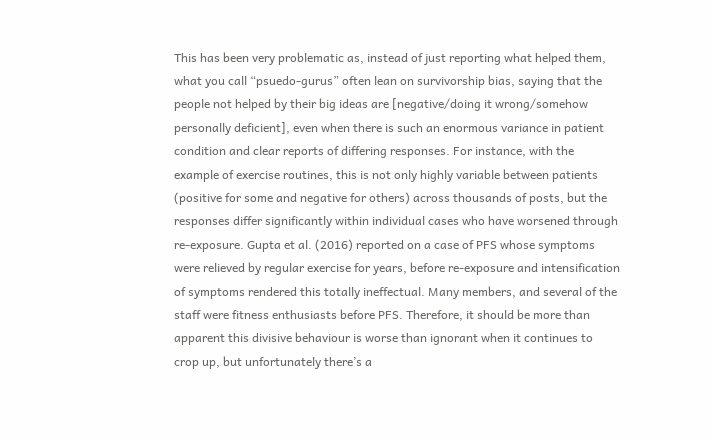This has been very problematic as, instead of just reporting what helped them, what you call “psuedo-gurus” often lean on survivorship bias, saying that the people not helped by their big ideas are [negative/doing it wrong/somehow personally deficient], even when there is such an enormous variance in patient condition and clear reports of differing responses. For instance, with the example of exercise routines, this is not only highly variable between patients (positive for some and negative for others) across thousands of posts, but the responses differ significantly within individual cases who have worsened through re-exposure. Gupta et al. (2016) reported on a case of PFS whose symptoms were relieved by regular exercise for years, before re-exposure and intensification of symptoms rendered this totally ineffectual. Many members, and several of the staff were fitness enthusiasts before PFS. Therefore, it should be more than apparent this divisive behaviour is worse than ignorant when it continues to crop up, but unfortunately there’s a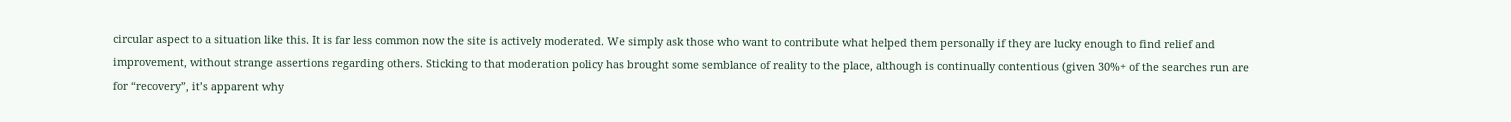circular aspect to a situation like this. It is far less common now the site is actively moderated. We simply ask those who want to contribute what helped them personally if they are lucky enough to find relief and improvement, without strange assertions regarding others. Sticking to that moderation policy has brought some semblance of reality to the place, although is continually contentious (given 30%+ of the searches run are for “recovery”, it’s apparent why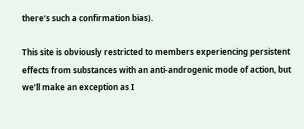there’s such a confirmation bias).

This site is obviously restricted to members experiencing persistent effects from substances with an anti-androgenic mode of action, but we’ll make an exception as I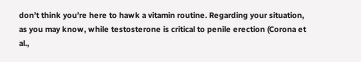don’t think you’re here to hawk a vitamin routine. Regarding your situation, as you may know, while testosterone is critical to penile erection (Corona et al.,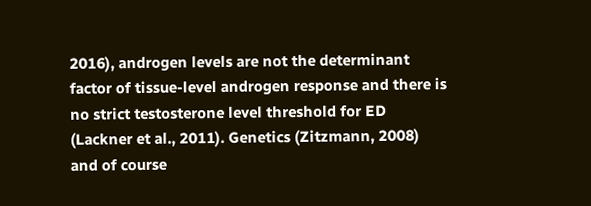2016), androgen levels are not the determinant factor of tissue-level androgen response and there is no strict testosterone level threshold for ED (Lackner et al., 2011). Genetics (Zitzmann, 2008) and of course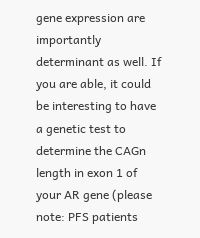gene expression are importantly determinant as well. If you are able, it could be interesting to have a genetic test to determine the CAGn length in exon 1 of your AR gene (please note: PFS patients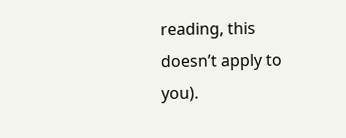reading, this doesn’t apply to you).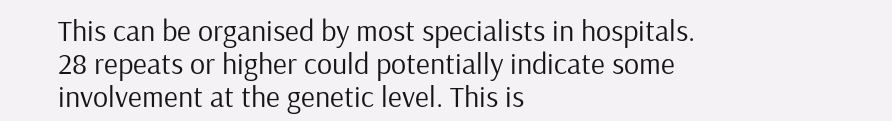This can be organised by most specialists in hospitals. 28 repeats or higher could potentially indicate some involvement at the genetic level. This is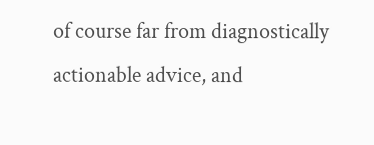of course far from diagnostically actionable advice, and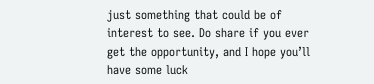just something that could be of interest to see. Do share if you ever get the opportunity, and I hope you’ll have some luck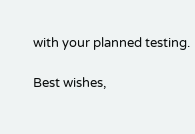with your planned testing.

Best wishes,